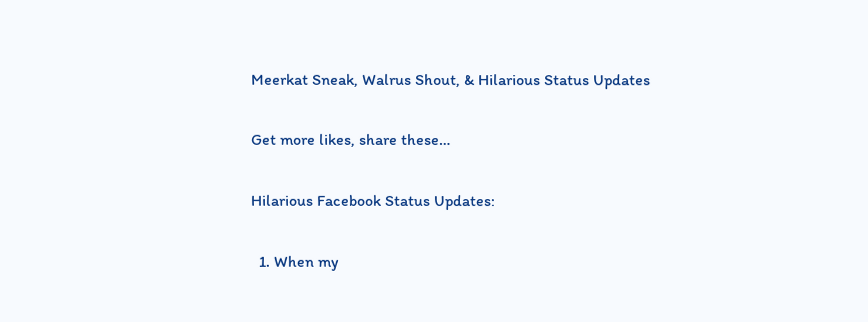Meerkat Sneak, Walrus Shout, & Hilarious Status Updates

Get more likes, share these…

Hilarious Facebook Status Updates:

  1. When my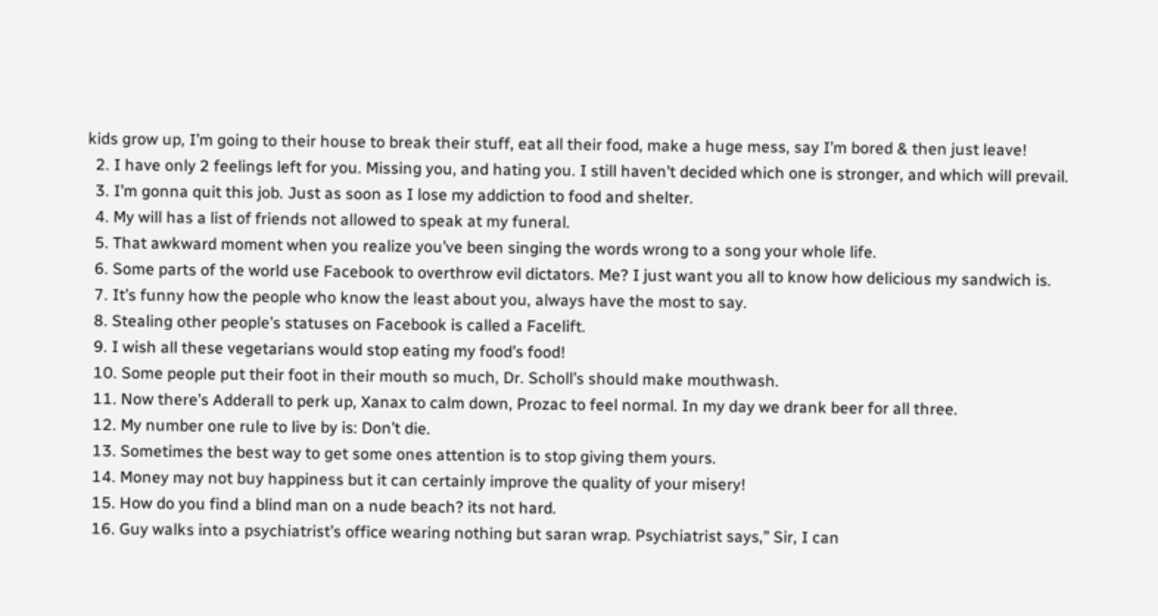kids grow up, I’m going to their house to break their stuff, eat all their food, make a huge mess, say I’m bored & then just leave!
  2. I have only 2 feelings left for you. Missing you, and hating you. I still haven’t decided which one is stronger, and which will prevail.
  3. I’m gonna quit this job. Just as soon as I lose my addiction to food and shelter.
  4. My will has a list of friends not allowed to speak at my funeral.
  5. That awkward moment when you realize you’ve been singing the words wrong to a song your whole life.
  6. Some parts of the world use Facebook to overthrow evil dictators. Me? I just want you all to know how delicious my sandwich is.
  7. It’s funny how the people who know the least about you, always have the most to say.
  8. Stealing other people’s statuses on Facebook is called a Facelift.
  9. I wish all these vegetarians would stop eating my food’s food!
  10. Some people put their foot in their mouth so much, Dr. Scholl’s should make mouthwash.
  11. Now there’s Adderall to perk up, Xanax to calm down, Prozac to feel normal. In my day we drank beer for all three.
  12. My number one rule to live by is: Don’t die.
  13. Sometimes the best way to get some ones attention is to stop giving them yours.
  14. Money may not buy happiness but it can certainly improve the quality of your misery!
  15. How do you find a blind man on a nude beach? its not hard.
  16. Guy walks into a psychiatrist’s office wearing nothing but saran wrap. Psychiatrist says,” Sir, I can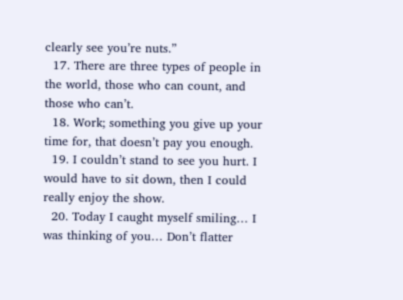clearly see you’re nuts.”
  17. There are three types of people in the world, those who can count, and those who can’t.
  18. Work; something you give up your time for, that doesn’t pay you enough.
  19. I couldn’t stand to see you hurt. I would have to sit down, then I could really enjoy the show.
  20. Today I caught myself smiling… I was thinking of you… Don’t flatter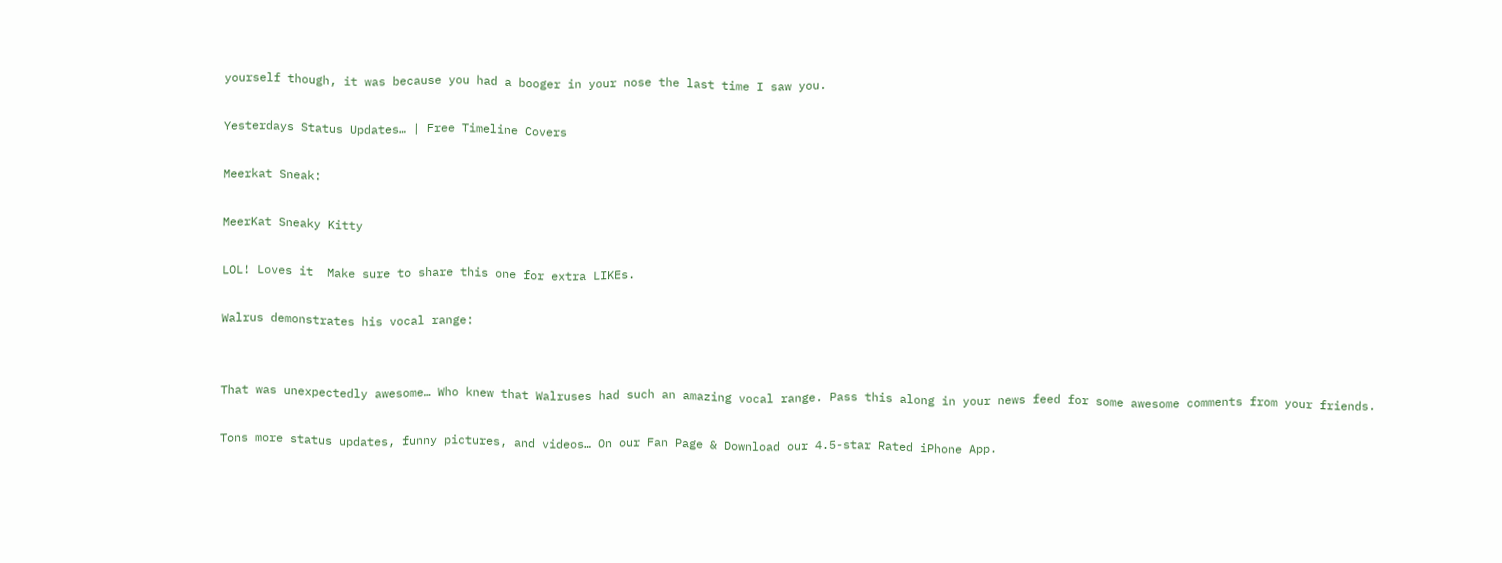yourself though, it was because you had a booger in your nose the last time I saw you.

Yesterdays Status Updates… | Free Timeline Covers

Meerkat Sneak:

MeerKat Sneaky Kitty

LOL! Loves it  Make sure to share this one for extra LIKEs.

Walrus demonstrates his vocal range:


That was unexpectedly awesome… Who knew that Walruses had such an amazing vocal range. Pass this along in your news feed for some awesome comments from your friends.

Tons more status updates, funny pictures, and videos… On our Fan Page & Download our 4.5-star Rated iPhone App.